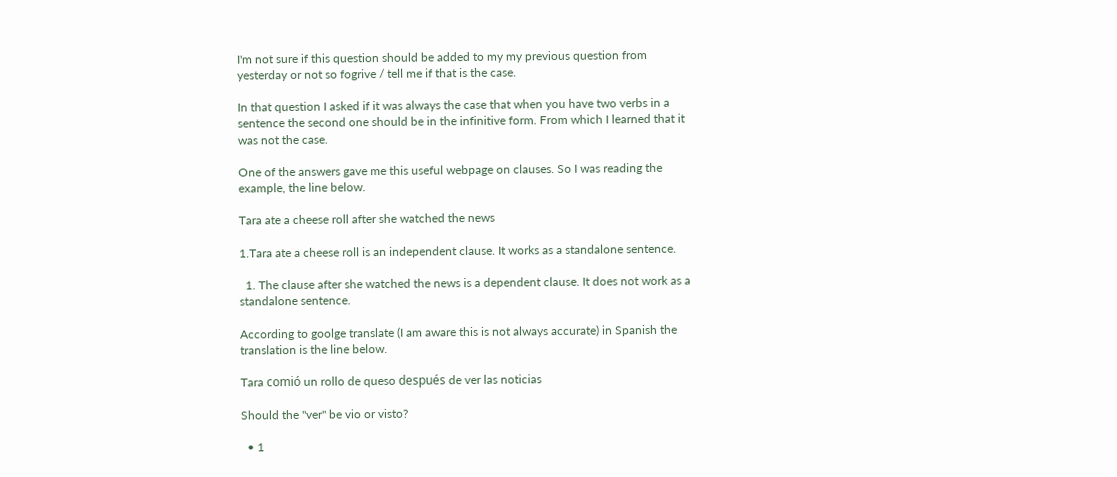I'm not sure if this question should be added to my my previous question from yesterday or not so fogrive / tell me if that is the case.

In that question I asked if it was always the case that when you have two verbs in a sentence the second one should be in the infinitive form. From which I learned that it was not the case.

One of the answers gave me this useful webpage on clauses. So I was reading the example, the line below.

Tara ate a cheese roll after she watched the news

1.Tara ate a cheese roll is an independent clause. It works as a standalone sentence.

  1. The clause after she watched the news is a dependent clause. It does not work as a standalone sentence.

According to goolge translate (I am aware this is not always accurate) in Spanish the translation is the line below.

Tara comió un rollo de queso después de ver las noticias

Should the "ver" be vio or visto?

  • 1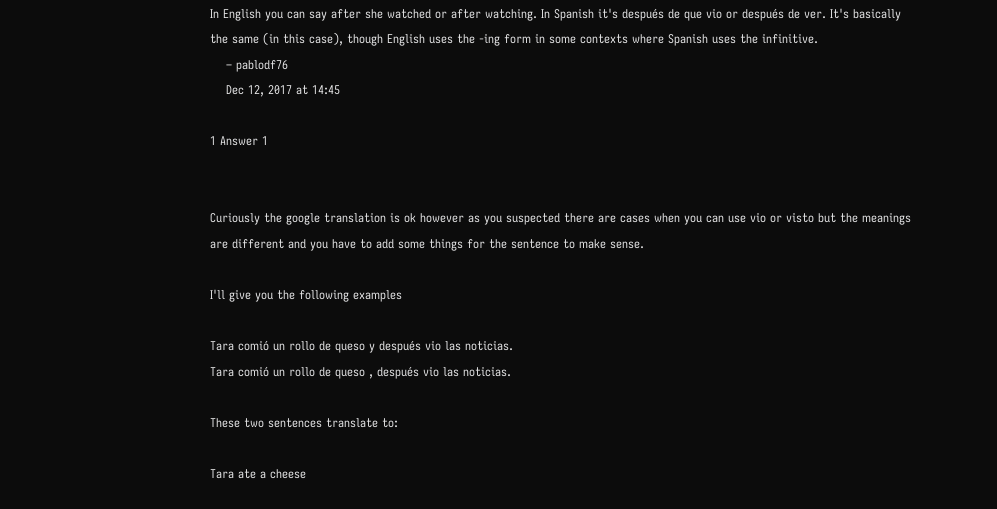In English you can say after she watched or after watching. In Spanish it's después de que vio or después de ver. It's basically the same (in this case), though English uses the -ing form in some contexts where Spanish uses the infinitive.
    – pablodf76
    Dec 12, 2017 at 14:45

1 Answer 1


Curiously the google translation is ok however as you suspected there are cases when you can use vio or visto but the meanings are different and you have to add some things for the sentence to make sense.

I'll give you the following examples

Tara comió un rollo de queso y después vio las noticias.
Tara comió un rollo de queso , después vio las noticias.

These two sentences translate to:

Tara ate a cheese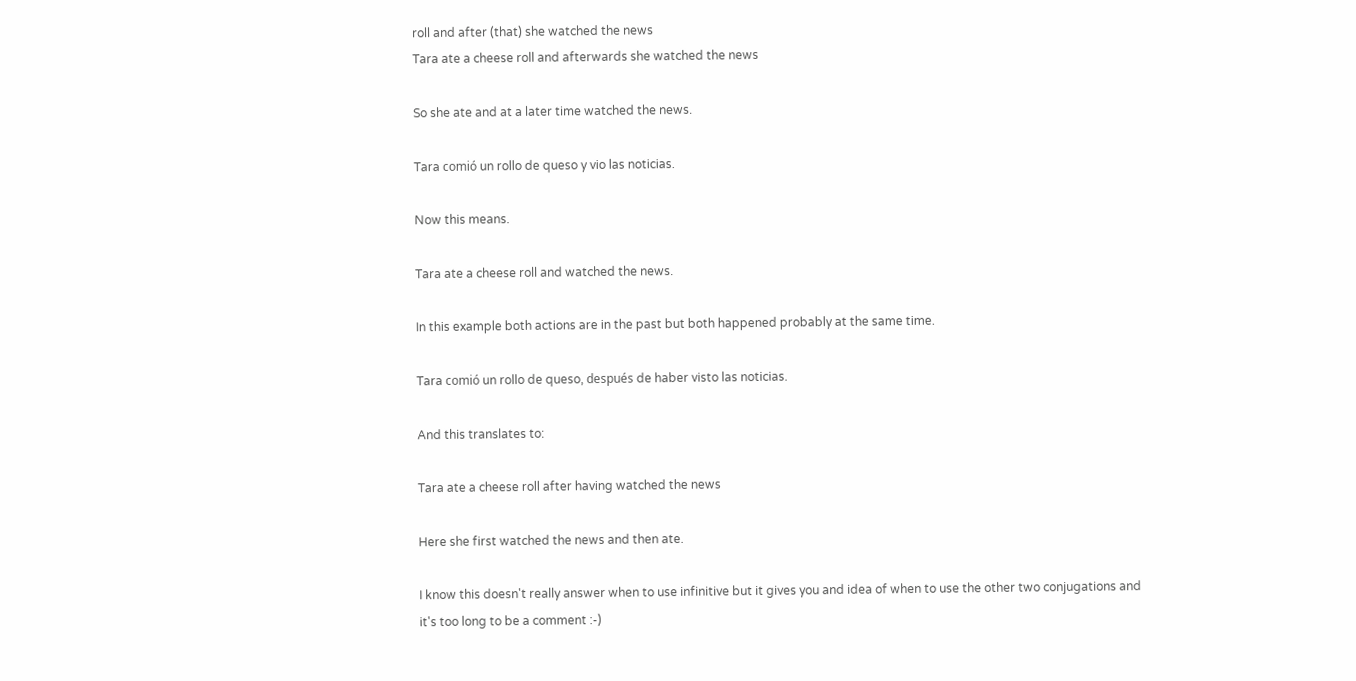roll and after (that) she watched the news
Tara ate a cheese roll and afterwards she watched the news

So she ate and at a later time watched the news.

Tara comió un rollo de queso y vio las noticias.

Now this means.

Tara ate a cheese roll and watched the news.

In this example both actions are in the past but both happened probably at the same time.

Tara comió un rollo de queso, después de haber visto las noticias.

And this translates to:

Tara ate a cheese roll after having watched the news

Here she first watched the news and then ate.

I know this doesn't really answer when to use infinitive but it gives you and idea of when to use the other two conjugations and it's too long to be a comment :-)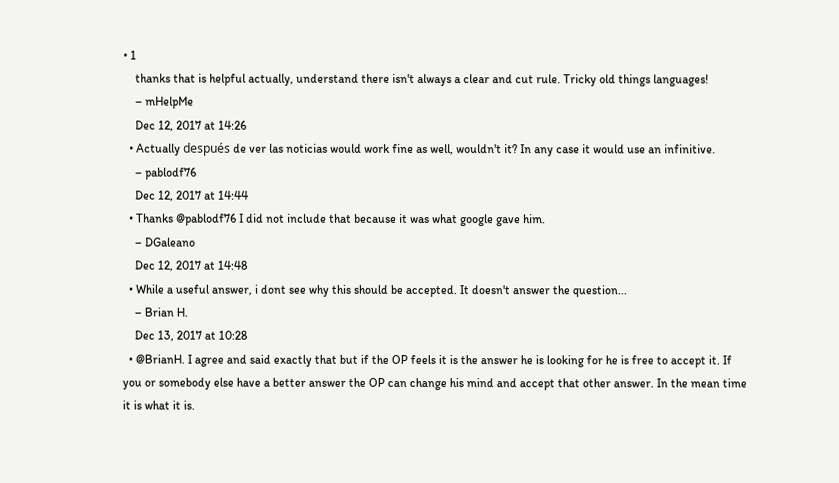• 1
    thanks that is helpful actually, understand there isn't always a clear and cut rule. Tricky old things languages!
    – mHelpMe
    Dec 12, 2017 at 14:26
  • Actually después de ver las noticias would work fine as well, wouldn't it? In any case it would use an infinitive.
    – pablodf76
    Dec 12, 2017 at 14:44
  • Thanks @pablodf76 I did not include that because it was what google gave him.
    – DGaleano
    Dec 12, 2017 at 14:48
  • While a useful answer, i dont see why this should be accepted. It doesn't answer the question...
    – Brian H.
    Dec 13, 2017 at 10:28
  • @BrianH. I agree and said exactly that but if the OP feels it is the answer he is looking for he is free to accept it. If you or somebody else have a better answer the OP can change his mind and accept that other answer. In the mean time it is what it is.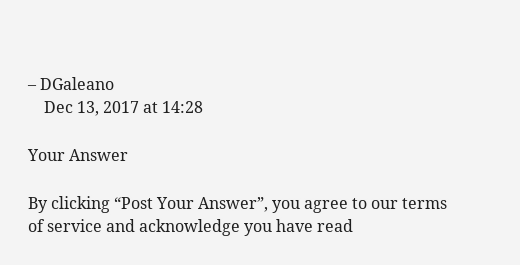– DGaleano
    Dec 13, 2017 at 14:28

Your Answer

By clicking “Post Your Answer”, you agree to our terms of service and acknowledge you have read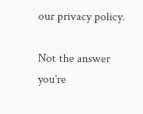our privacy policy.

Not the answer you're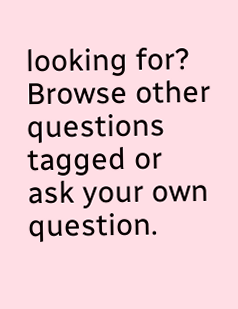looking for? Browse other questions tagged or ask your own question.